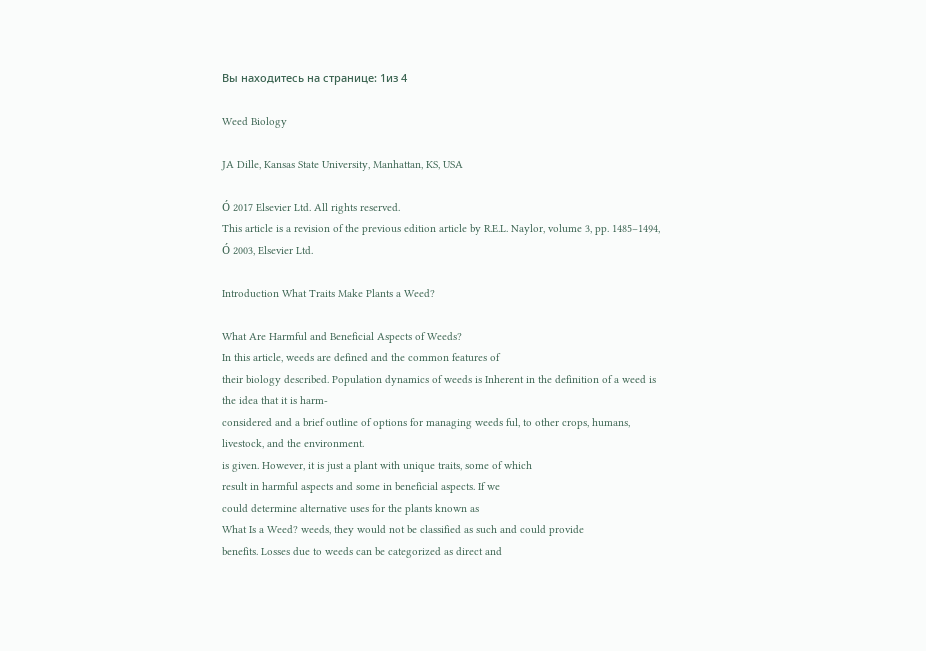Вы находитесь на странице: 1из 4

Weed Biology

JA Dille, Kansas State University, Manhattan, KS, USA

Ó 2017 Elsevier Ltd. All rights reserved.
This article is a revision of the previous edition article by R.E.L. Naylor, volume 3, pp. 1485–1494, Ó 2003, Elsevier Ltd.

Introduction What Traits Make Plants a Weed?

What Are Harmful and Beneficial Aspects of Weeds?
In this article, weeds are defined and the common features of
their biology described. Population dynamics of weeds is Inherent in the definition of a weed is the idea that it is harm-
considered and a brief outline of options for managing weeds ful, to other crops, humans, livestock, and the environment.
is given. However, it is just a plant with unique traits, some of which
result in harmful aspects and some in beneficial aspects. If we
could determine alternative uses for the plants known as
What Is a Weed? weeds, they would not be classified as such and could provide
benefits. Losses due to weeds can be categorized as direct and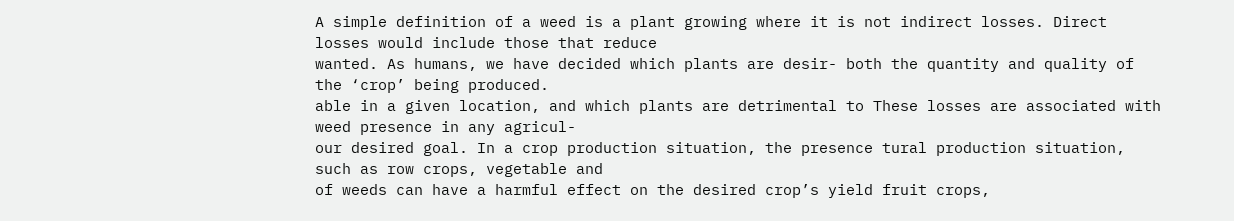A simple definition of a weed is a plant growing where it is not indirect losses. Direct losses would include those that reduce
wanted. As humans, we have decided which plants are desir- both the quantity and quality of the ‘crop’ being produced.
able in a given location, and which plants are detrimental to These losses are associated with weed presence in any agricul-
our desired goal. In a crop production situation, the presence tural production situation, such as row crops, vegetable and
of weeds can have a harmful effect on the desired crop’s yield fruit crops,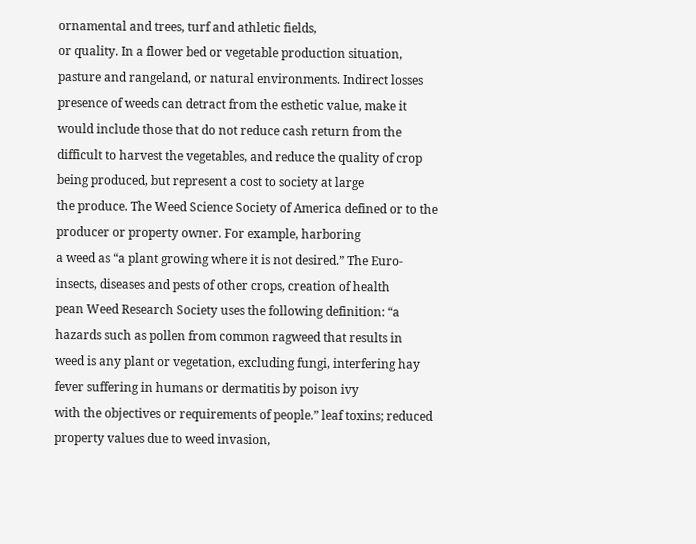ornamental and trees, turf and athletic fields,
or quality. In a flower bed or vegetable production situation, pasture and rangeland, or natural environments. Indirect losses
presence of weeds can detract from the esthetic value, make it would include those that do not reduce cash return from the
difficult to harvest the vegetables, and reduce the quality of crop being produced, but represent a cost to society at large
the produce. The Weed Science Society of America defined or to the producer or property owner. For example, harboring
a weed as “a plant growing where it is not desired.” The Euro- insects, diseases and pests of other crops, creation of health
pean Weed Research Society uses the following definition: “a hazards such as pollen from common ragweed that results in
weed is any plant or vegetation, excluding fungi, interfering hay fever suffering in humans or dermatitis by poison ivy
with the objectives or requirements of people.” leaf toxins; reduced property values due to weed invasion,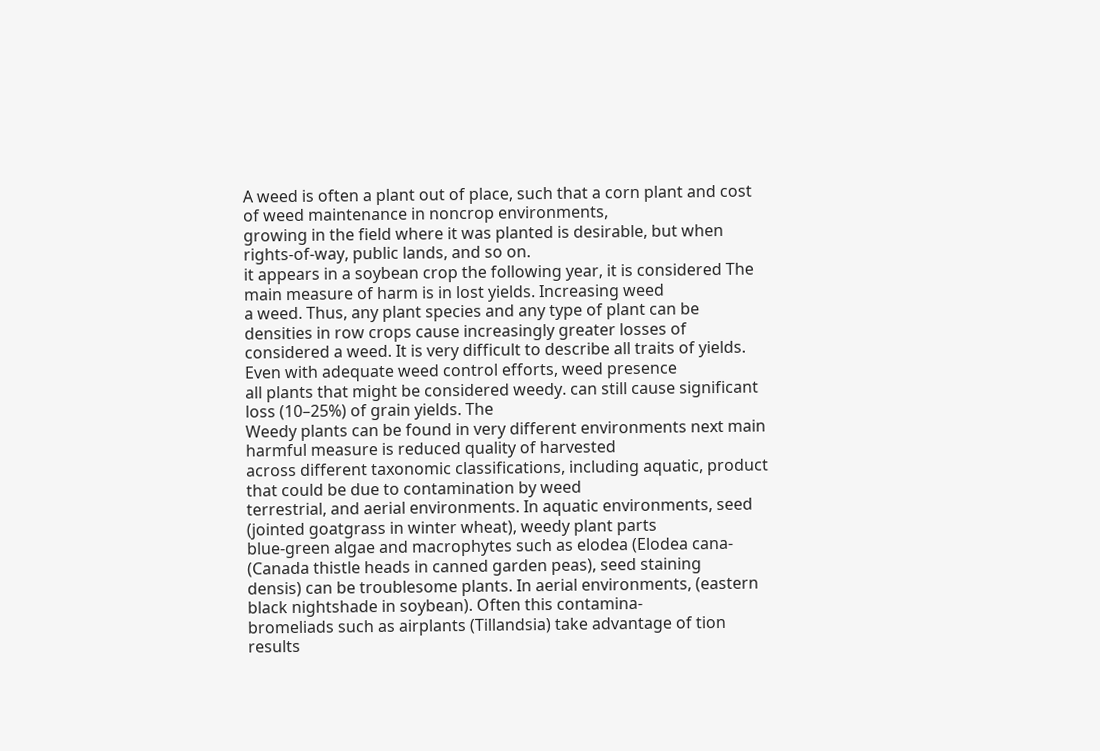A weed is often a plant out of place, such that a corn plant and cost of weed maintenance in noncrop environments,
growing in the field where it was planted is desirable, but when rights-of-way, public lands, and so on.
it appears in a soybean crop the following year, it is considered The main measure of harm is in lost yields. Increasing weed
a weed. Thus, any plant species and any type of plant can be densities in row crops cause increasingly greater losses of
considered a weed. It is very difficult to describe all traits of yields. Even with adequate weed control efforts, weed presence
all plants that might be considered weedy. can still cause significant loss (10–25%) of grain yields. The
Weedy plants can be found in very different environments next main harmful measure is reduced quality of harvested
across different taxonomic classifications, including aquatic, product that could be due to contamination by weed
terrestrial, and aerial environments. In aquatic environments, seed (jointed goatgrass in winter wheat), weedy plant parts
blue-green algae and macrophytes such as elodea (Elodea cana- (Canada thistle heads in canned garden peas), seed staining
densis) can be troublesome plants. In aerial environments, (eastern black nightshade in soybean). Often this contamina-
bromeliads such as airplants (Tillandsia) take advantage of tion results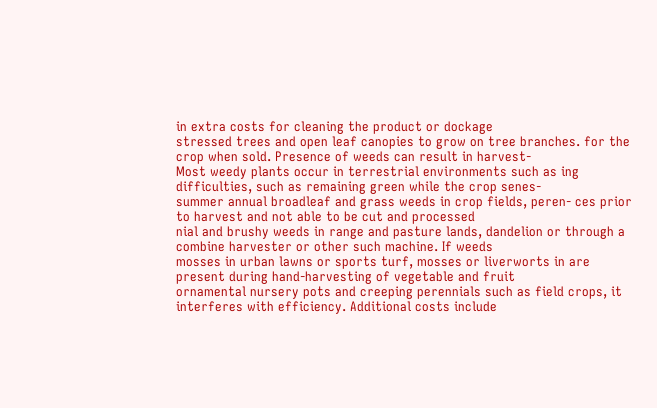in extra costs for cleaning the product or dockage
stressed trees and open leaf canopies to grow on tree branches. for the crop when sold. Presence of weeds can result in harvest-
Most weedy plants occur in terrestrial environments such as ing difficulties, such as remaining green while the crop senes-
summer annual broadleaf and grass weeds in crop fields, peren- ces prior to harvest and not able to be cut and processed
nial and brushy weeds in range and pasture lands, dandelion or through a combine harvester or other such machine. If weeds
mosses in urban lawns or sports turf, mosses or liverworts in are present during hand-harvesting of vegetable and fruit
ornamental nursery pots and creeping perennials such as field crops, it interferes with efficiency. Additional costs include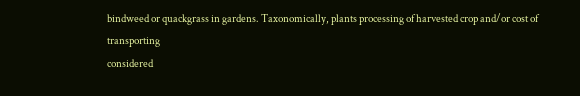bindweed or quackgrass in gardens. Taxonomically, plants processing of harvested crop and/or cost of transporting
considered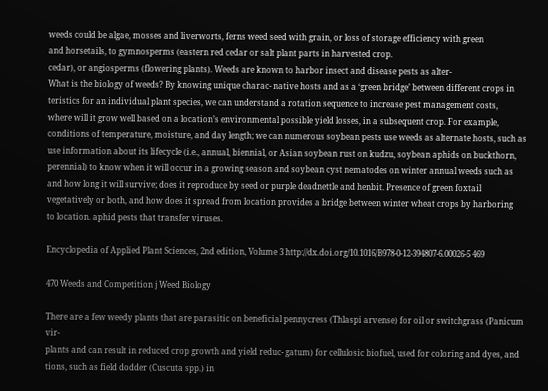weeds could be algae, mosses and liverworts, ferns weed seed with grain, or loss of storage efficiency with green
and horsetails, to gymnosperms (eastern red cedar or salt plant parts in harvested crop.
cedar), or angiosperms (flowering plants). Weeds are known to harbor insect and disease pests as alter-
What is the biology of weeds? By knowing unique charac- native hosts and as a ‘green bridge’ between different crops in
teristics for an individual plant species, we can understand a rotation sequence to increase pest management costs,
where will it grow well based on a location’s environmental possible yield losses, in a subsequent crop. For example,
conditions of temperature, moisture, and day length; we can numerous soybean pests use weeds as alternate hosts, such as
use information about its lifecycle (i.e., annual, biennial, or Asian soybean rust on kudzu, soybean aphids on buckthorn,
perennial) to know when it will occur in a growing season and soybean cyst nematodes on winter annual weeds such as
and how long it will survive; does it reproduce by seed or purple deadnettle and henbit. Presence of green foxtail
vegetatively or both, and how does it spread from location provides a bridge between winter wheat crops by harboring
to location. aphid pests that transfer viruses.

Encyclopedia of Applied Plant Sciences, 2nd edition, Volume 3 http://dx.doi.org/10.1016/B978-0-12-394807-6.00026-5 469

470 Weeds and Competition j Weed Biology

There are a few weedy plants that are parasitic on beneficial pennycress (Thlaspi arvense) for oil or switchgrass (Panicum vir-
plants and can result in reduced crop growth and yield reduc- gatum) for cellulosic biofuel, used for coloring and dyes, and
tions, such as field dodder (Cuscuta spp.) in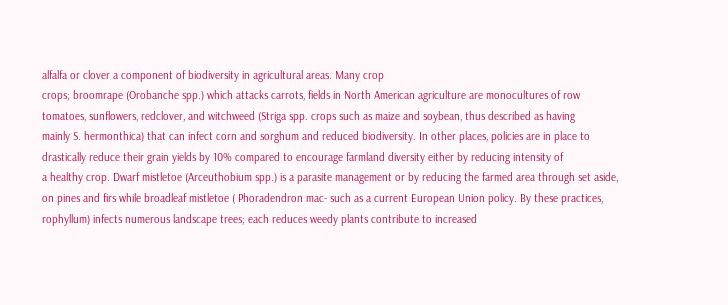alfalfa or clover a component of biodiversity in agricultural areas. Many crop
crops; broomrape (Orobanche spp.) which attacks carrots, fields in North American agriculture are monocultures of row
tomatoes, sunflowers, redclover, and witchweed (Striga spp. crops such as maize and soybean, thus described as having
mainly S. hermonthica) that can infect corn and sorghum and reduced biodiversity. In other places, policies are in place to
drastically reduce their grain yields by 10% compared to encourage farmland diversity either by reducing intensity of
a healthy crop. Dwarf mistletoe (Arceuthobium spp.) is a parasite management or by reducing the farmed area through set aside,
on pines and firs while broadleaf mistletoe ( Phoradendron mac- such as a current European Union policy. By these practices,
rophyllum) infects numerous landscape trees; each reduces weedy plants contribute to increased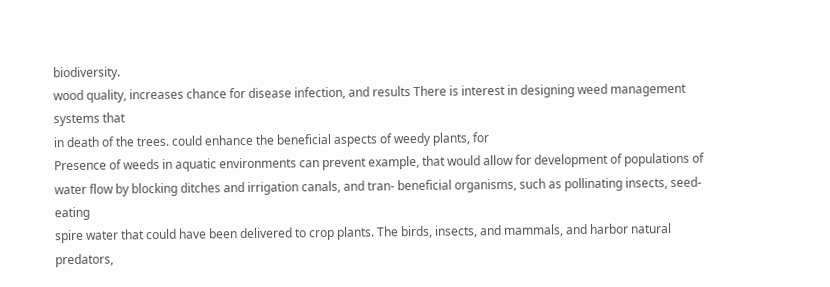biodiversity.
wood quality, increases chance for disease infection, and results There is interest in designing weed management systems that
in death of the trees. could enhance the beneficial aspects of weedy plants, for
Presence of weeds in aquatic environments can prevent example, that would allow for development of populations of
water flow by blocking ditches and irrigation canals, and tran- beneficial organisms, such as pollinating insects, seed-eating
spire water that could have been delivered to crop plants. The birds, insects, and mammals, and harbor natural predators,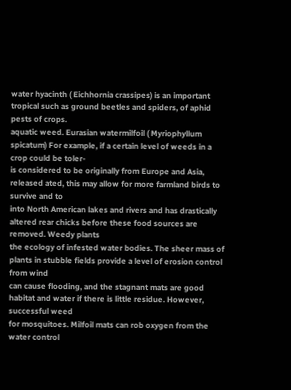water hyacinth ( Eichhornia crassipes) is an important tropical such as ground beetles and spiders, of aphid pests of crops.
aquatic weed. Eurasian watermilfoil ( Myriophyllum spicatum) For example, if a certain level of weeds in a crop could be toler-
is considered to be originally from Europe and Asia, released ated, this may allow for more farmland birds to survive and to
into North American lakes and rivers and has drastically altered rear chicks before these food sources are removed. Weedy plants
the ecology of infested water bodies. The sheer mass of plants in stubble fields provide a level of erosion control from wind
can cause flooding, and the stagnant mats are good habitat and water if there is little residue. However, successful weed
for mosquitoes. Milfoil mats can rob oxygen from the water control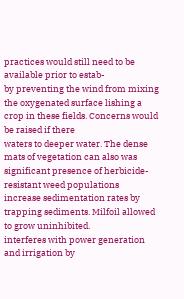practices would still need to be available prior to estab-
by preventing the wind from mixing the oxygenated surface lishing a crop in these fields. Concerns would be raised if there
waters to deeper water. The dense mats of vegetation can also was significant presence of herbicide-resistant weed populations
increase sedimentation rates by trapping sediments. Milfoil allowed to grow uninhibited.
interferes with power generation and irrigation by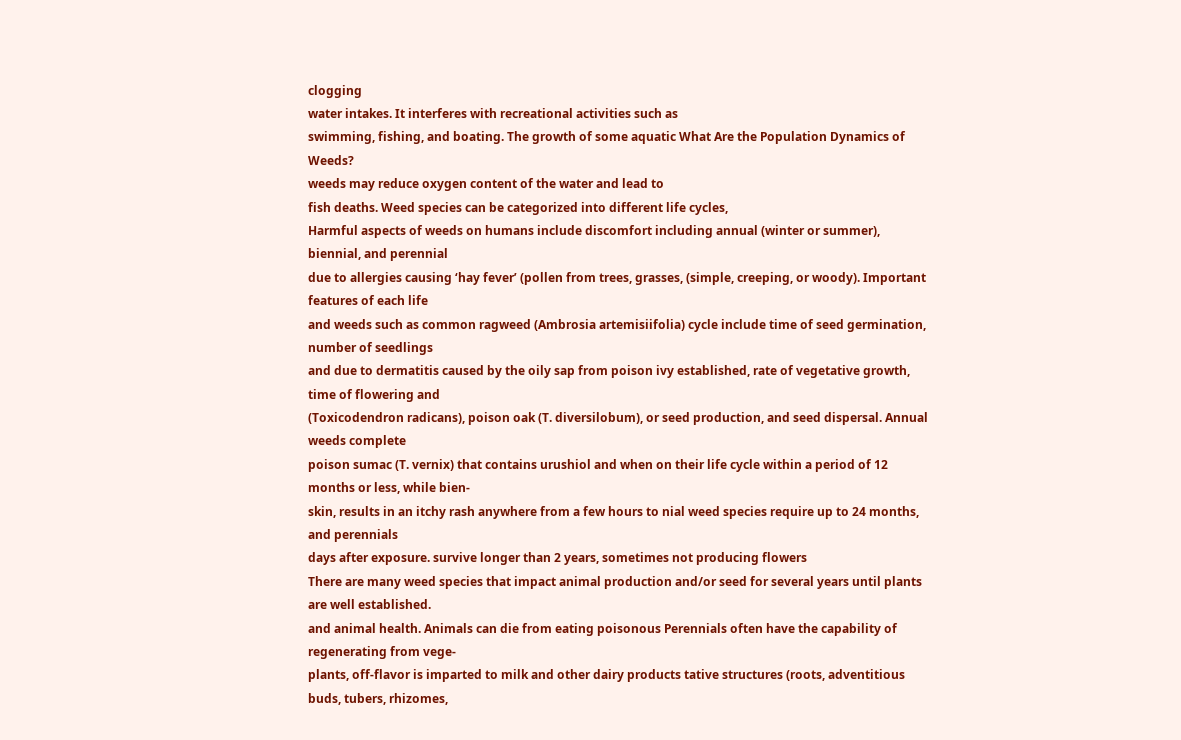clogging
water intakes. It interferes with recreational activities such as
swimming, fishing, and boating. The growth of some aquatic What Are the Population Dynamics of Weeds?
weeds may reduce oxygen content of the water and lead to
fish deaths. Weed species can be categorized into different life cycles,
Harmful aspects of weeds on humans include discomfort including annual (winter or summer), biennial, and perennial
due to allergies causing ‘hay fever’ (pollen from trees, grasses, (simple, creeping, or woody). Important features of each life
and weeds such as common ragweed (Ambrosia artemisiifolia) cycle include time of seed germination, number of seedlings
and due to dermatitis caused by the oily sap from poison ivy established, rate of vegetative growth, time of flowering and
(Toxicodendron radicans), poison oak (T. diversilobum), or seed production, and seed dispersal. Annual weeds complete
poison sumac (T. vernix) that contains urushiol and when on their life cycle within a period of 12 months or less, while bien-
skin, results in an itchy rash anywhere from a few hours to nial weed species require up to 24 months, and perennials
days after exposure. survive longer than 2 years, sometimes not producing flowers
There are many weed species that impact animal production and/or seed for several years until plants are well established.
and animal health. Animals can die from eating poisonous Perennials often have the capability of regenerating from vege-
plants, off-flavor is imparted to milk and other dairy products tative structures (roots, adventitious buds, tubers, rhizomes,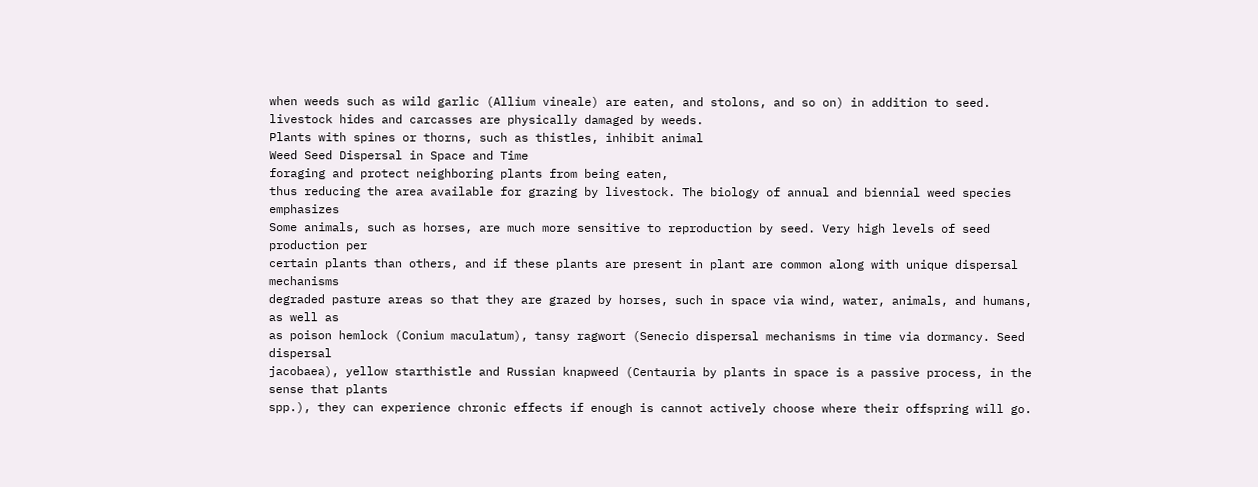when weeds such as wild garlic (Allium vineale) are eaten, and stolons, and so on) in addition to seed.
livestock hides and carcasses are physically damaged by weeds.
Plants with spines or thorns, such as thistles, inhibit animal
Weed Seed Dispersal in Space and Time
foraging and protect neighboring plants from being eaten,
thus reducing the area available for grazing by livestock. The biology of annual and biennial weed species emphasizes
Some animals, such as horses, are much more sensitive to reproduction by seed. Very high levels of seed production per
certain plants than others, and if these plants are present in plant are common along with unique dispersal mechanisms
degraded pasture areas so that they are grazed by horses, such in space via wind, water, animals, and humans, as well as
as poison hemlock (Conium maculatum), tansy ragwort (Senecio dispersal mechanisms in time via dormancy. Seed dispersal
jacobaea), yellow starthistle and Russian knapweed (Centauria by plants in space is a passive process, in the sense that plants
spp.), they can experience chronic effects if enough is cannot actively choose where their offspring will go.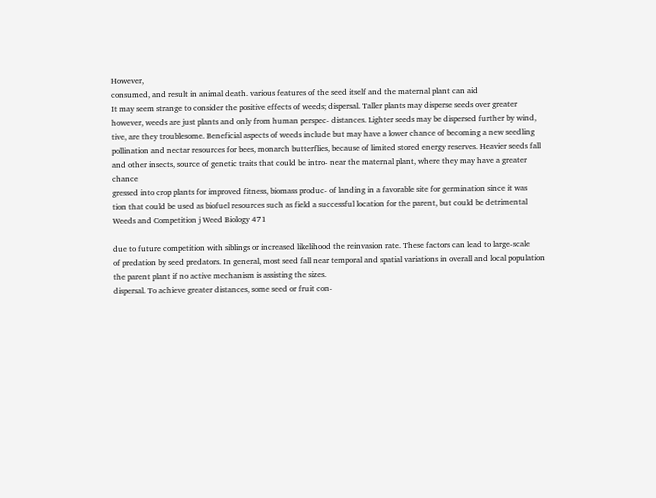However,
consumed, and result in animal death. various features of the seed itself and the maternal plant can aid
It may seem strange to consider the positive effects of weeds; dispersal. Taller plants may disperse seeds over greater
however, weeds are just plants and only from human perspec- distances. Lighter seeds may be dispersed further by wind,
tive, are they troublesome. Beneficial aspects of weeds include but may have a lower chance of becoming a new seedling
pollination and nectar resources for bees, monarch butterflies, because of limited stored energy reserves. Heavier seeds fall
and other insects, source of genetic traits that could be intro- near the maternal plant, where they may have a greater chance
gressed into crop plants for improved fitness, biomass produc- of landing in a favorable site for germination since it was
tion that could be used as biofuel resources such as field a successful location for the parent, but could be detrimental
Weeds and Competition j Weed Biology 471

due to future competition with siblings or increased likelihood the reinvasion rate. These factors can lead to large-scale
of predation by seed predators. In general, most seed fall near temporal and spatial variations in overall and local population
the parent plant if no active mechanism is assisting the sizes.
dispersal. To achieve greater distances, some seed or fruit con-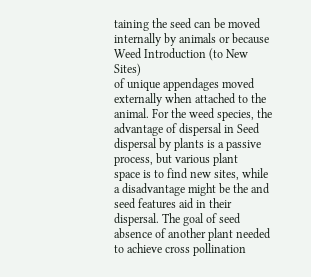taining the seed can be moved internally by animals or because
Weed Introduction (to New Sites)
of unique appendages moved externally when attached to the
animal. For the weed species, the advantage of dispersal in Seed dispersal by plants is a passive process, but various plant
space is to find new sites, while a disadvantage might be the and seed features aid in their dispersal. The goal of seed
absence of another plant needed to achieve cross pollination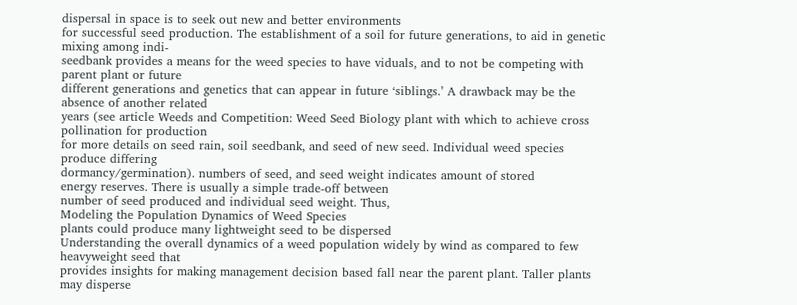dispersal in space is to seek out new and better environments
for successful seed production. The establishment of a soil for future generations, to aid in genetic mixing among indi-
seedbank provides a means for the weed species to have viduals, and to not be competing with parent plant or future
different generations and genetics that can appear in future ‘siblings.’ A drawback may be the absence of another related
years (see article Weeds and Competition: Weed Seed Biology plant with which to achieve cross pollination for production
for more details on seed rain, soil seedbank, and seed of new seed. Individual weed species produce differing
dormancy/germination). numbers of seed, and seed weight indicates amount of stored
energy reserves. There is usually a simple trade-off between
number of seed produced and individual seed weight. Thus,
Modeling the Population Dynamics of Weed Species
plants could produce many lightweight seed to be dispersed
Understanding the overall dynamics of a weed population widely by wind as compared to few heavyweight seed that
provides insights for making management decision based fall near the parent plant. Taller plants may disperse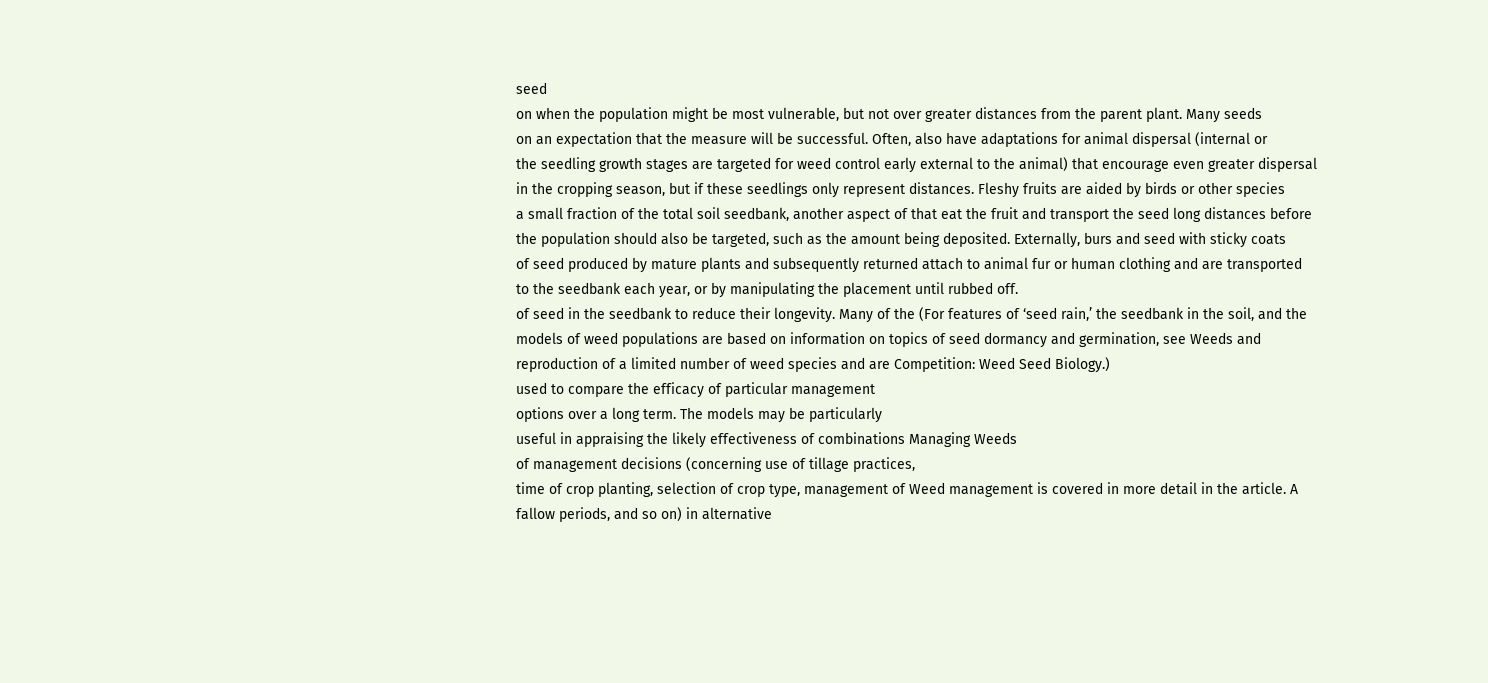seed
on when the population might be most vulnerable, but not over greater distances from the parent plant. Many seeds
on an expectation that the measure will be successful. Often, also have adaptations for animal dispersal (internal or
the seedling growth stages are targeted for weed control early external to the animal) that encourage even greater dispersal
in the cropping season, but if these seedlings only represent distances. Fleshy fruits are aided by birds or other species
a small fraction of the total soil seedbank, another aspect of that eat the fruit and transport the seed long distances before
the population should also be targeted, such as the amount being deposited. Externally, burs and seed with sticky coats
of seed produced by mature plants and subsequently returned attach to animal fur or human clothing and are transported
to the seedbank each year, or by manipulating the placement until rubbed off.
of seed in the seedbank to reduce their longevity. Many of the (For features of ‘seed rain,’ the seedbank in the soil, and the
models of weed populations are based on information on topics of seed dormancy and germination, see Weeds and
reproduction of a limited number of weed species and are Competition: Weed Seed Biology.)
used to compare the efficacy of particular management
options over a long term. The models may be particularly
useful in appraising the likely effectiveness of combinations Managing Weeds
of management decisions (concerning use of tillage practices,
time of crop planting, selection of crop type, management of Weed management is covered in more detail in the article. A
fallow periods, and so on) in alternative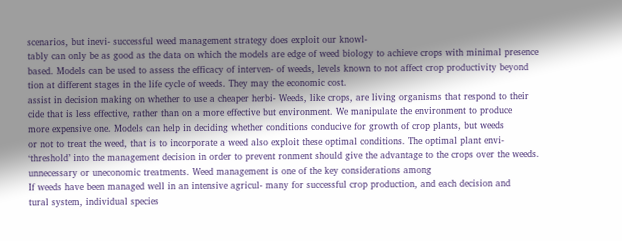scenarios, but inevi- successful weed management strategy does exploit our knowl-
tably can only be as good as the data on which the models are edge of weed biology to achieve crops with minimal presence
based. Models can be used to assess the efficacy of interven- of weeds, levels known to not affect crop productivity beyond
tion at different stages in the life cycle of weeds. They may the economic cost.
assist in decision making on whether to use a cheaper herbi- Weeds, like crops, are living organisms that respond to their
cide that is less effective, rather than on a more effective but environment. We manipulate the environment to produce
more expensive one. Models can help in deciding whether conditions conducive for growth of crop plants, but weeds
or not to treat the weed, that is to incorporate a weed also exploit these optimal conditions. The optimal plant envi-
‘threshold’ into the management decision in order to prevent ronment should give the advantage to the crops over the weeds.
unnecessary or uneconomic treatments. Weed management is one of the key considerations among
If weeds have been managed well in an intensive agricul- many for successful crop production, and each decision and
tural system, individual species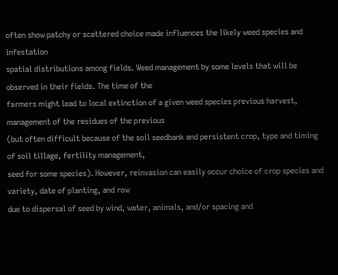often show patchy or scattered choice made influences the likely weed species and infestation
spatial distributions among fields. Weed management by some levels that will be observed in their fields. The time of the
farmers might lead to local extinction of a given weed species previous harvest, management of the residues of the previous
(but often difficult because of the soil seedbank and persistent crop, type and timing of soil tillage, fertility management,
seed for some species). However, reinvasion can easily occur choice of crop species and variety, date of planting, and row
due to dispersal of seed by wind, water, animals, and/or spacing and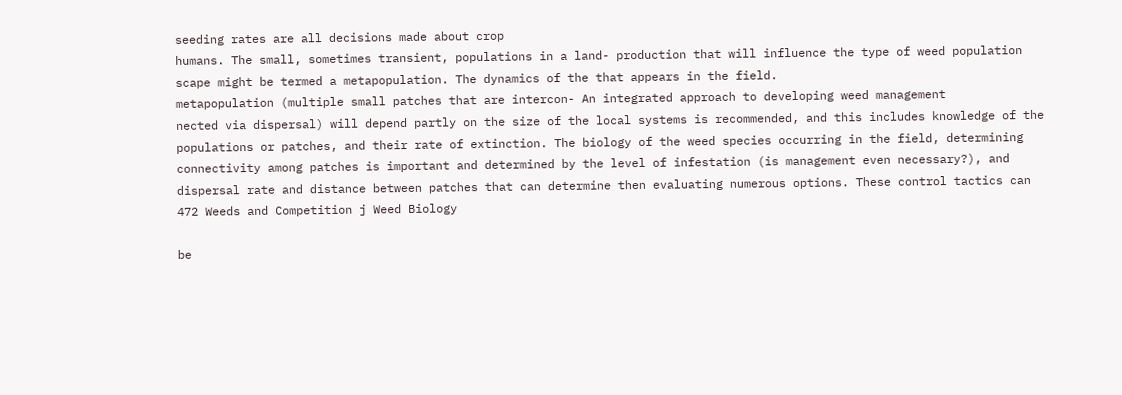seeding rates are all decisions made about crop
humans. The small, sometimes transient, populations in a land- production that will influence the type of weed population
scape might be termed a metapopulation. The dynamics of the that appears in the field.
metapopulation (multiple small patches that are intercon- An integrated approach to developing weed management
nected via dispersal) will depend partly on the size of the local systems is recommended, and this includes knowledge of the
populations or patches, and their rate of extinction. The biology of the weed species occurring in the field, determining
connectivity among patches is important and determined by the level of infestation (is management even necessary?), and
dispersal rate and distance between patches that can determine then evaluating numerous options. These control tactics can
472 Weeds and Competition j Weed Biology

be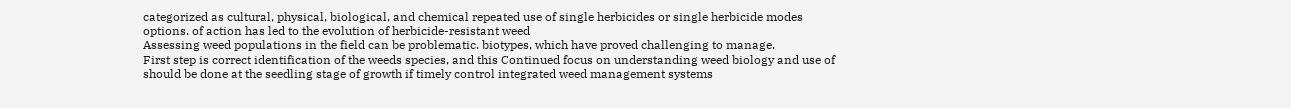categorized as cultural, physical, biological, and chemical repeated use of single herbicides or single herbicide modes
options. of action has led to the evolution of herbicide-resistant weed
Assessing weed populations in the field can be problematic. biotypes, which have proved challenging to manage.
First step is correct identification of the weeds species, and this Continued focus on understanding weed biology and use of
should be done at the seedling stage of growth if timely control integrated weed management systems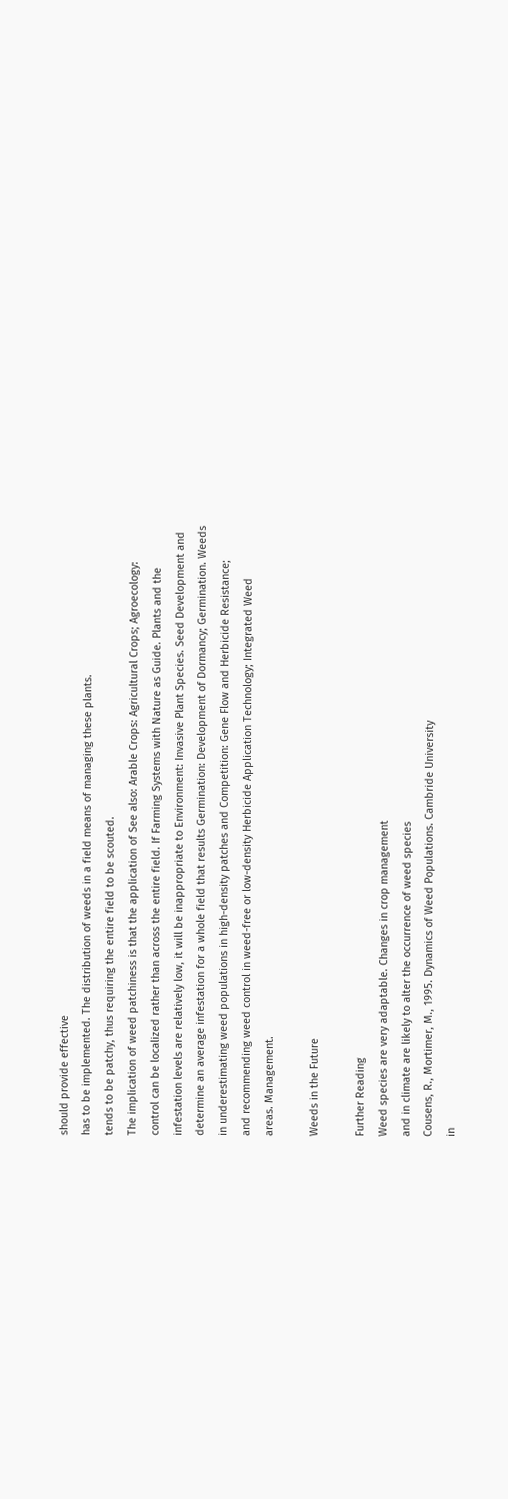should provide effective
has to be implemented. The distribution of weeds in a field means of managing these plants.
tends to be patchy, thus requiring the entire field to be scouted.
The implication of weed patchiness is that the application of See also: Arable Crops: Agricultural Crops; Agroecology:
control can be localized rather than across the entire field. If Farming Systems with Nature as Guide. Plants and the
infestation levels are relatively low, it will be inappropriate to Environment: Invasive Plant Species. Seed Development and
determine an average infestation for a whole field that results Germination: Development of Dormancy; Germination. Weeds
in underestimating weed populations in high-density patches and Competition: Gene Flow and Herbicide Resistance;
and recommending weed control in weed-free or low-density Herbicide Application Technology; Integrated Weed
areas. Management.

Weeds in the Future

Further Reading
Weed species are very adaptable. Changes in crop management
and in climate are likely to alter the occurrence of weed species
Cousens, R., Mortimer, M., 1995. Dynamics of Weed Populations. Cambride University
in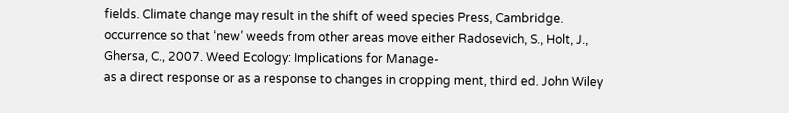fields. Climate change may result in the shift of weed species Press, Cambridge.
occurrence so that ‘new’ weeds from other areas move either Radosevich, S., Holt, J., Ghersa, C., 2007. Weed Ecology: Implications for Manage-
as a direct response or as a response to changes in cropping ment, third ed. John Wiley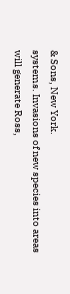& Sons, New York.
systems. Invasions of new species into areas will generate Ross,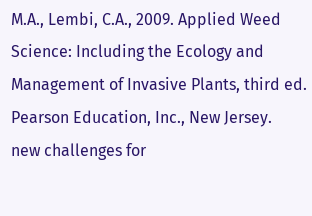M.A., Lembi, C.A., 2009. Applied Weed Science: Including the Ecology and
Management of Invasive Plants, third ed. Pearson Education, Inc., New Jersey.
new challenges for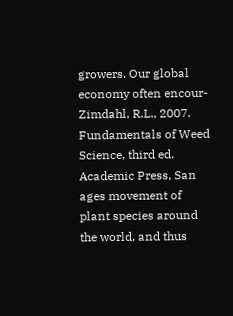growers. Our global economy often encour-
Zimdahl, R.L., 2007. Fundamentals of Weed Science, third ed. Academic Press, San
ages movement of plant species around the world, and thus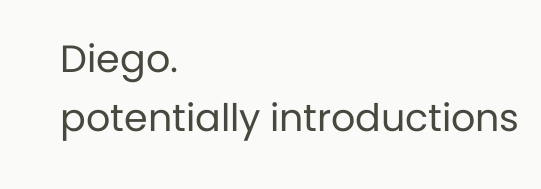Diego.
potentially introductions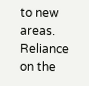to new areas. Reliance on the